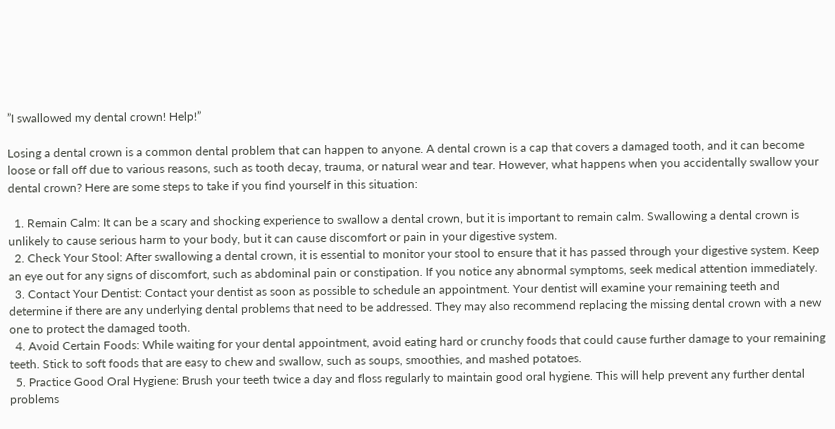”I swallowed my dental crown! Help!”

Losing a dental crown is a common dental problem that can happen to anyone. A dental crown is a cap that covers a damaged tooth, and it can become loose or fall off due to various reasons, such as tooth decay, trauma, or natural wear and tear. However, what happens when you accidentally swallow your dental crown? Here are some steps to take if you find yourself in this situation:

  1. Remain Calm: It can be a scary and shocking experience to swallow a dental crown, but it is important to remain calm. Swallowing a dental crown is unlikely to cause serious harm to your body, but it can cause discomfort or pain in your digestive system.
  2. Check Your Stool: After swallowing a dental crown, it is essential to monitor your stool to ensure that it has passed through your digestive system. Keep an eye out for any signs of discomfort, such as abdominal pain or constipation. If you notice any abnormal symptoms, seek medical attention immediately.
  3. Contact Your Dentist: Contact your dentist as soon as possible to schedule an appointment. Your dentist will examine your remaining teeth and determine if there are any underlying dental problems that need to be addressed. They may also recommend replacing the missing dental crown with a new one to protect the damaged tooth.
  4. Avoid Certain Foods: While waiting for your dental appointment, avoid eating hard or crunchy foods that could cause further damage to your remaining teeth. Stick to soft foods that are easy to chew and swallow, such as soups, smoothies, and mashed potatoes.
  5. Practice Good Oral Hygiene: Brush your teeth twice a day and floss regularly to maintain good oral hygiene. This will help prevent any further dental problems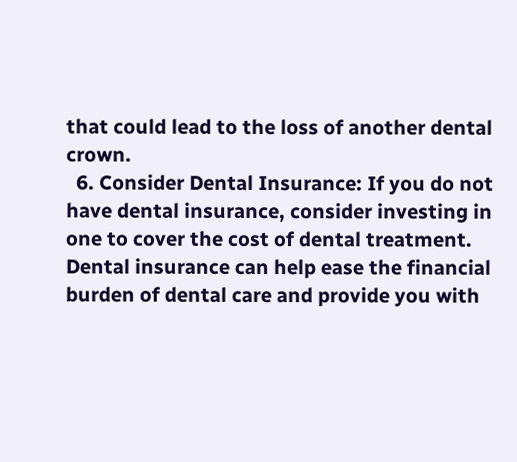that could lead to the loss of another dental crown.
  6. Consider Dental Insurance: If you do not have dental insurance, consider investing in one to cover the cost of dental treatment. Dental insurance can help ease the financial burden of dental care and provide you with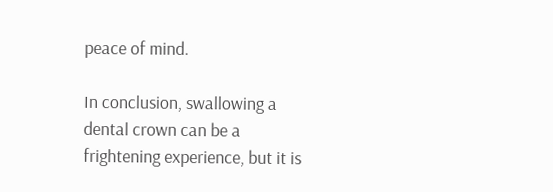peace of mind.

In conclusion, swallowing a dental crown can be a frightening experience, but it is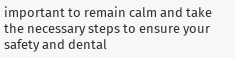important to remain calm and take the necessary steps to ensure your safety and dental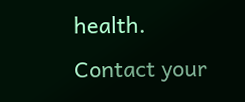health. Contact your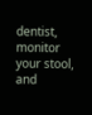dentist, monitor your stool, and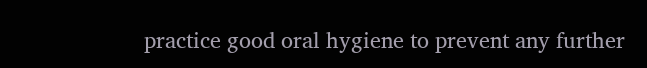practice good oral hygiene to prevent any further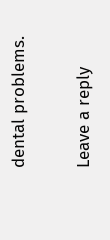dental problems.

Leave a reply